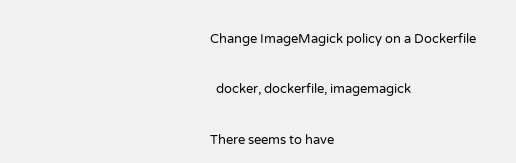Change ImageMagick policy on a Dockerfile

  docker, dockerfile, imagemagick

There seems to have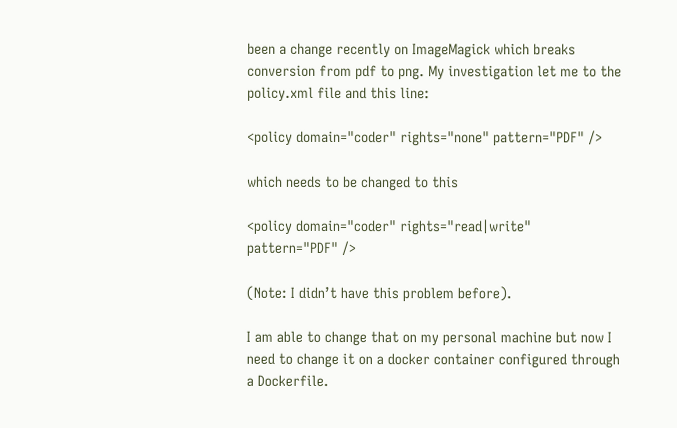been a change recently on ImageMagick which breaks conversion from pdf to png. My investigation let me to the policy.xml file and this line:

<policy domain="coder" rights="none" pattern="PDF" />

which needs to be changed to this

<policy domain="coder" rights="read|write" pattern="PDF" />

(Note: I didn’t have this problem before).

I am able to change that on my personal machine but now I need to change it on a docker container configured through a Dockerfile.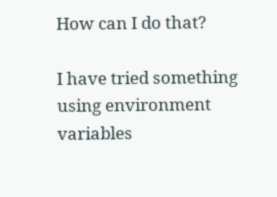How can I do that?

I have tried something using environment variables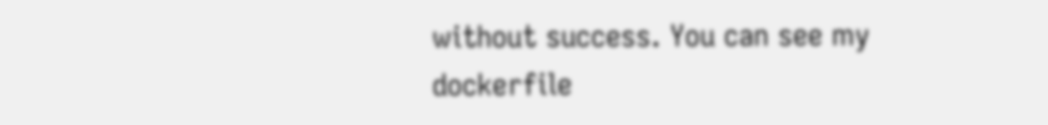without success. You can see my dockerfile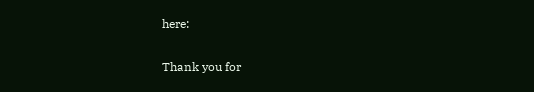here:

Thank you for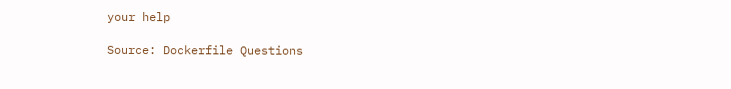your help

Source: Dockerfile Questions